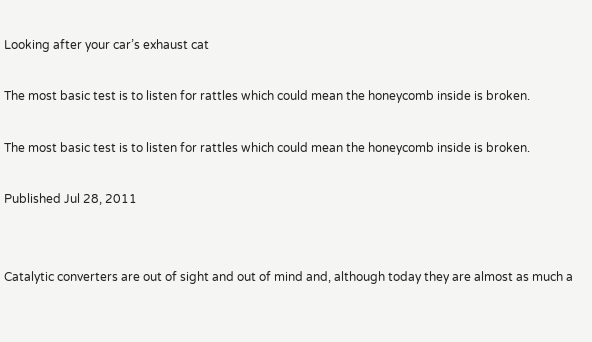Looking after your car’s exhaust cat

The most basic test is to listen for rattles which could mean the honeycomb inside is broken.

The most basic test is to listen for rattles which could mean the honeycomb inside is broken.

Published Jul 28, 2011


Catalytic converters are out of sight and out of mind and, although today they are almost as much a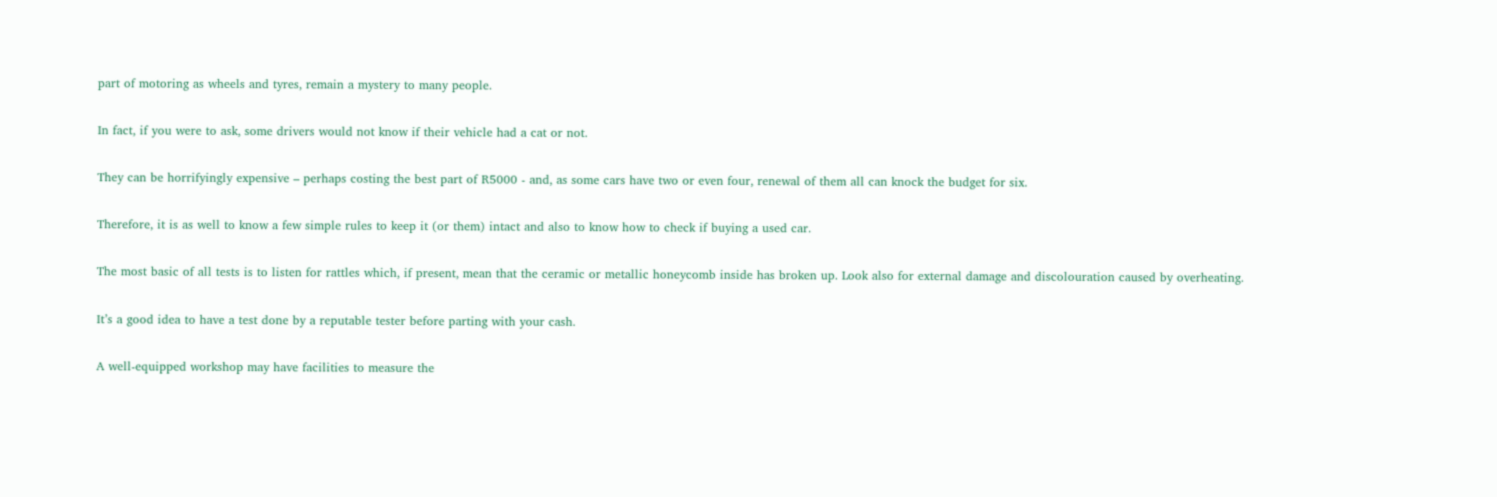part of motoring as wheels and tyres, remain a mystery to many people.

In fact, if you were to ask, some drivers would not know if their vehicle had a cat or not.

They can be horrifyingly expensive – perhaps costing the best part of R5000 - and, as some cars have two or even four, renewal of them all can knock the budget for six.

Therefore, it is as well to know a few simple rules to keep it (or them) intact and also to know how to check if buying a used car.

The most basic of all tests is to listen for rattles which, if present, mean that the ceramic or metallic honeycomb inside has broken up. Look also for external damage and discolouration caused by overheating.

It’s a good idea to have a test done by a reputable tester before parting with your cash.

A well-equipped workshop may have facilities to measure the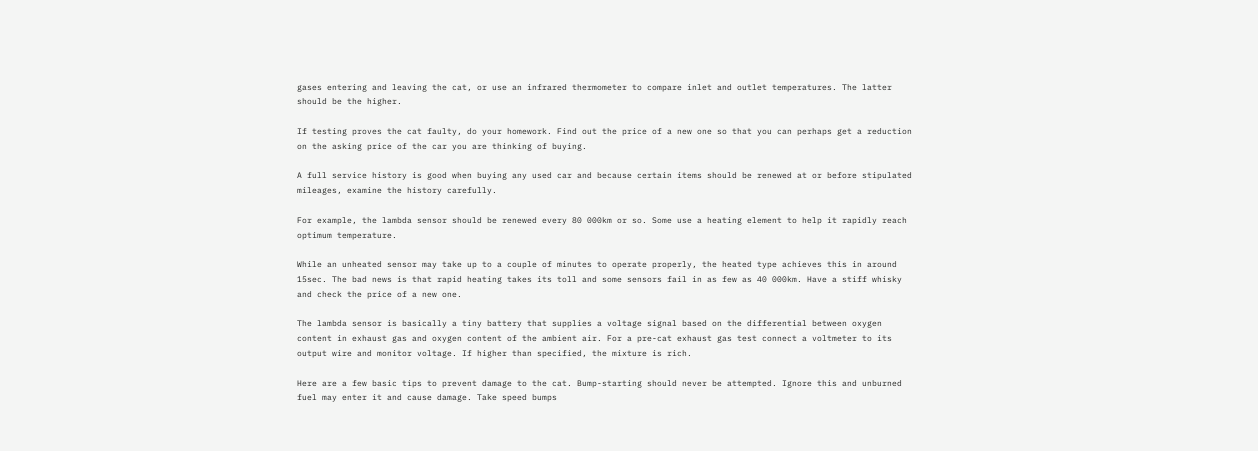gases entering and leaving the cat, or use an infrared thermometer to compare inlet and outlet temperatures. The latter should be the higher.

If testing proves the cat faulty, do your homework. Find out the price of a new one so that you can perhaps get a reduction on the asking price of the car you are thinking of buying.

A full service history is good when buying any used car and because certain items should be renewed at or before stipulated mileages, examine the history carefully.

For example, the lambda sensor should be renewed every 80 000km or so. Some use a heating element to help it rapidly reach optimum temperature.

While an unheated sensor may take up to a couple of minutes to operate properly, the heated type achieves this in around 15sec. The bad news is that rapid heating takes its toll and some sensors fail in as few as 40 000km. Have a stiff whisky and check the price of a new one.

The lambda sensor is basically a tiny battery that supplies a voltage signal based on the differential between oxygen content in exhaust gas and oxygen content of the ambient air. For a pre-cat exhaust gas test connect a voltmeter to its output wire and monitor voltage. If higher than specified, the mixture is rich.

Here are a few basic tips to prevent damage to the cat. Bump-starting should never be attempted. Ignore this and unburned fuel may enter it and cause damage. Take speed bumps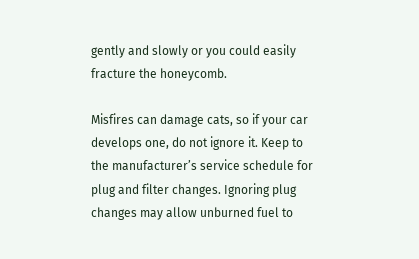gently and slowly or you could easily fracture the honeycomb.

Misfires can damage cats, so if your car develops one, do not ignore it. Keep to the manufacturer’s service schedule for plug and filter changes. Ignoring plug changes may allow unburned fuel to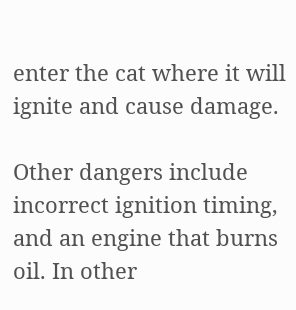enter the cat where it will ignite and cause damage.

Other dangers include incorrect ignition timing, and an engine that burns oil. In other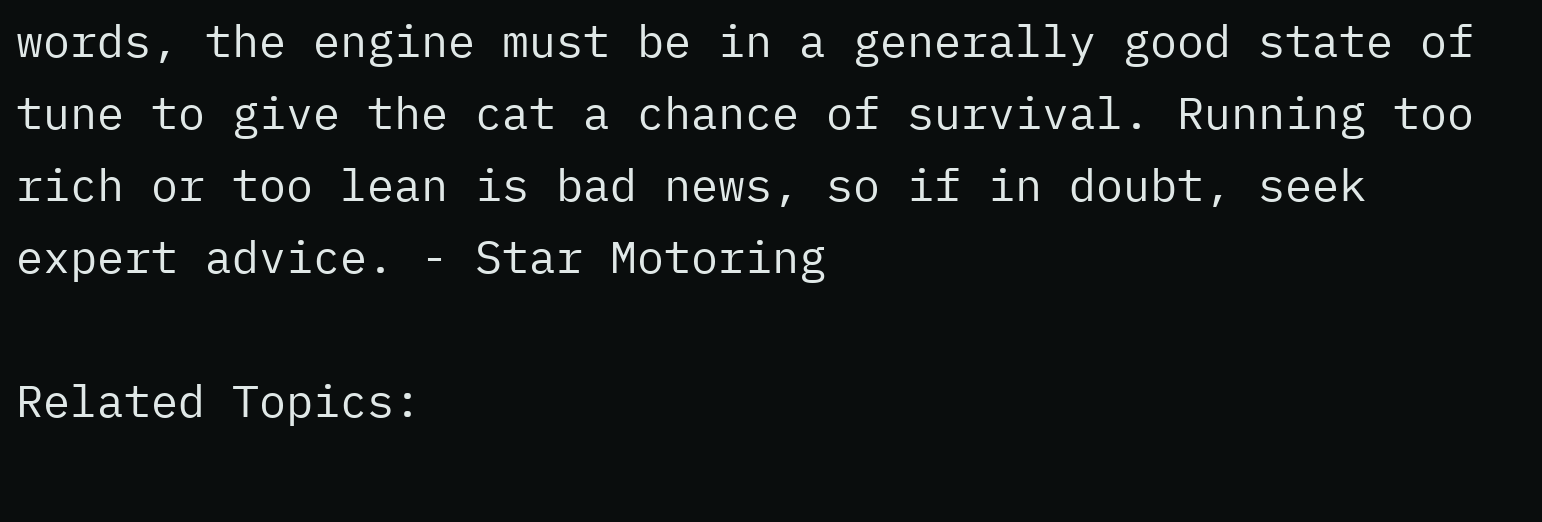words, the engine must be in a generally good state of tune to give the cat a chance of survival. Running too rich or too lean is bad news, so if in doubt, seek expert advice. - Star Motoring

Related Topics: